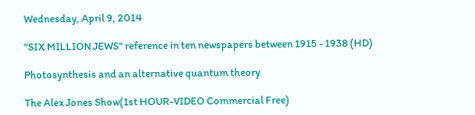Wednesday, April 9, 2014

"SIX MILLION JEWS" reference in ten newspapers between 1915 - 1938 (HD)

Photosynthesis and an alternative quantum theory

The Alex Jones Show(1st HOUR-VIDEO Commercial Free)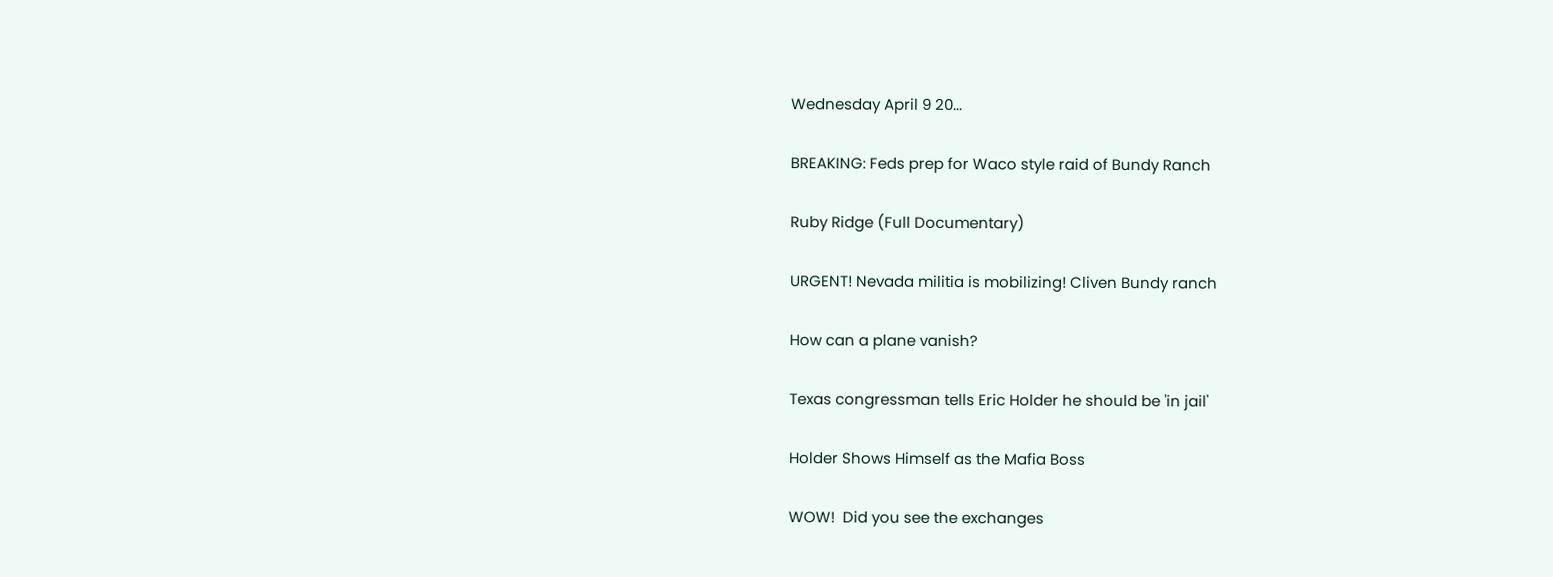Wednesday April 9 20...

BREAKING: Feds prep for Waco style raid of Bundy Ranch

Ruby Ridge (Full Documentary)

URGENT! Nevada militia is mobilizing! Cliven Bundy ranch

How can a plane vanish?

Texas congressman tells Eric Holder he should be 'in jail'

Holder Shows Himself as the Mafia Boss

WOW!  Did you see the exchanges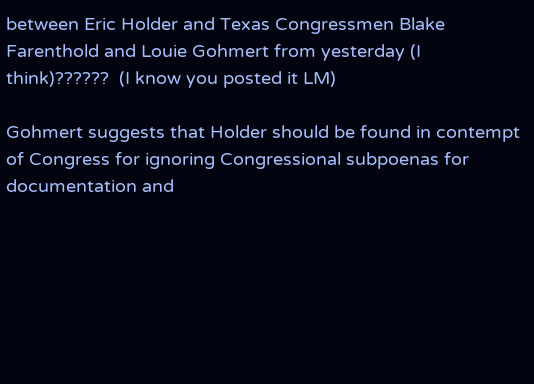between Eric Holder and Texas Congressmen Blake Farenthold and Louie Gohmert from yesterday (I think)??????  (I know you posted it LM)

Gohmert suggests that Holder should be found in contempt of Congress for ignoring Congressional subpoenas for documentation and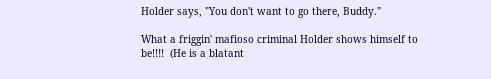Holder says, "You don't want to go there, Buddy."

What a friggin' mafioso criminal Holder shows himself to be!!!!  (He is a blatant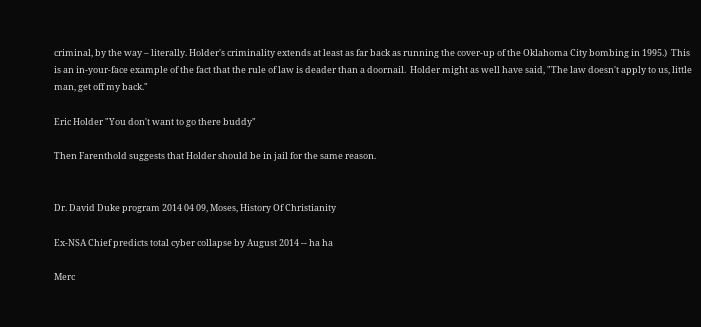criminal, by the way – literally. Holder's criminality extends at least as far back as running the cover-up of the Oklahoma City bombing in 1995.)  This is an in-your-face example of the fact that the rule of law is deader than a doornail.  Holder might as well have said, "The law doesn't apply to us, little man, get off my back."

Eric Holder "You don't want to go there buddy"

Then Farenthold suggests that Holder should be in jail for the same reason.


Dr. David Duke program 2014 04 09, Moses, History Of Christianity

Ex-NSA Chief predicts total cyber collapse by August 2014 -- ha ha

Merc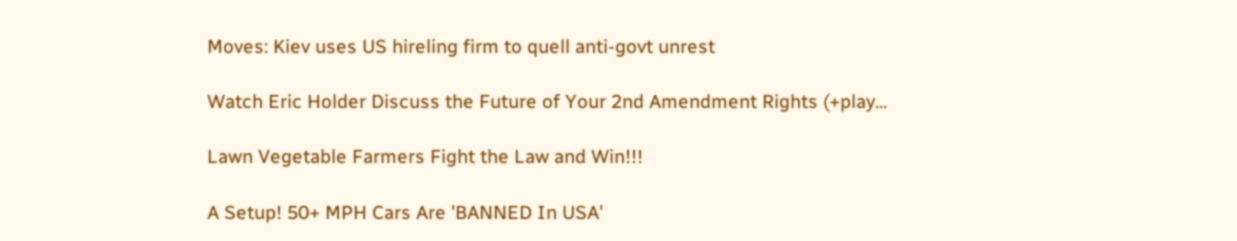Moves: Kiev uses US hireling firm to quell anti-govt unrest

Watch Eric Holder Discuss the Future of Your 2nd Amendment Rights (+play...

Lawn Vegetable Farmers Fight the Law and Win!!!

A Setup! 50+ MPH Cars Are 'BANNED In USA'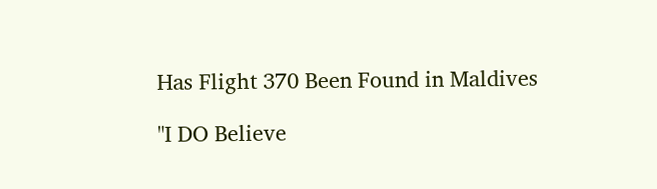Has Flight 370 Been Found in Maldives

"I DO Believe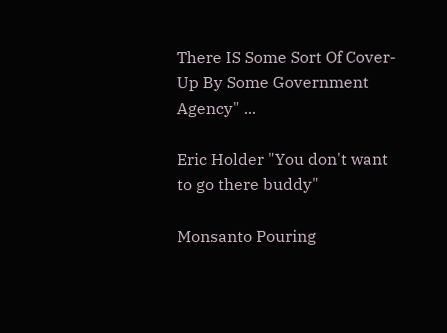There IS Some Sort Of Cover-Up By Some Government Agency" ...

Eric Holder "You don't want to go there buddy"

Monsanto Pouring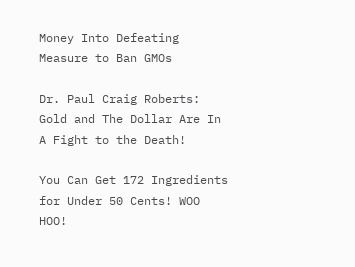Money Into Defeating Measure to Ban GMOs

Dr. Paul Craig Roberts: Gold and The Dollar Are In A Fight to the Death!

You Can Get 172 Ingredients for Under 50 Cents! WOO HOO!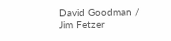David Goodman / Jim Fetzer